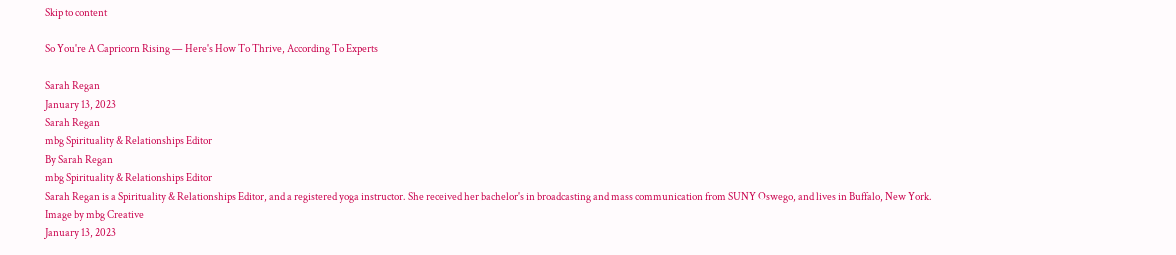Skip to content

So You're A Capricorn Rising — Here's How To Thrive, According To Experts

Sarah Regan
January 13, 2023
Sarah Regan
mbg Spirituality & Relationships Editor
By Sarah Regan
mbg Spirituality & Relationships Editor
Sarah Regan is a Spirituality & Relationships Editor, and a registered yoga instructor. She received her bachelor's in broadcasting and mass communication from SUNY Oswego, and lives in Buffalo, New York.
Image by mbg Creative
January 13, 2023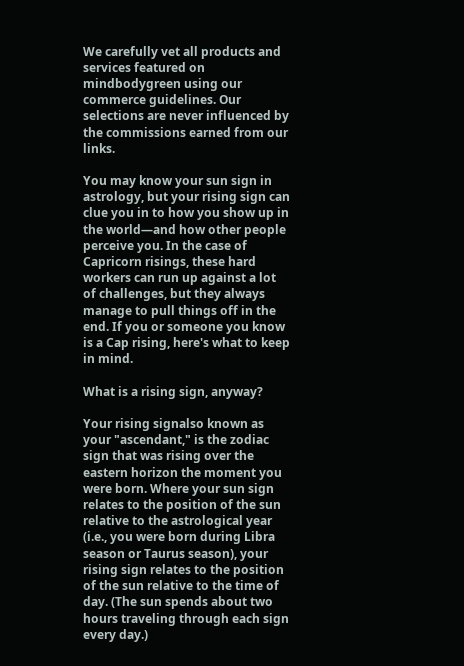We carefully vet all products and services featured on mindbodygreen using our commerce guidelines. Our selections are never influenced by the commissions earned from our links.

You may know your sun sign in astrology, but your rising sign can clue you in to how you show up in the world—and how other people perceive you. In the case of Capricorn risings, these hard workers can run up against a lot of challenges, but they always manage to pull things off in the end. If you or someone you know is a Cap rising, here's what to keep in mind.

What is a rising sign, anyway?

Your rising signalso known as your "ascendant," is the zodiac sign that was rising over the eastern horizon the moment you were born. Where your sun sign relates to the position of the sun relative to the astrological year (i.e., you were born during Libra season or Taurus season), your rising sign relates to the position of the sun relative to the time of day. (The sun spends about two hours traveling through each sign every day.)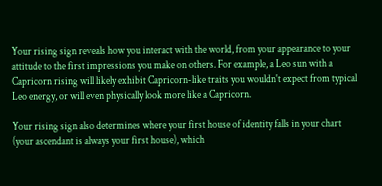Your rising sign reveals how you interact with the world, from your appearance to your attitude to the first impressions you make on others. For example, a Leo sun with a Capricorn rising will likely exhibit Capricorn-like traits you wouldn't expect from typical Leo energy, or will even physically look more like a Capricorn.

Your rising sign also determines where your first house of identity falls in your chart (your ascendant is always your first house), which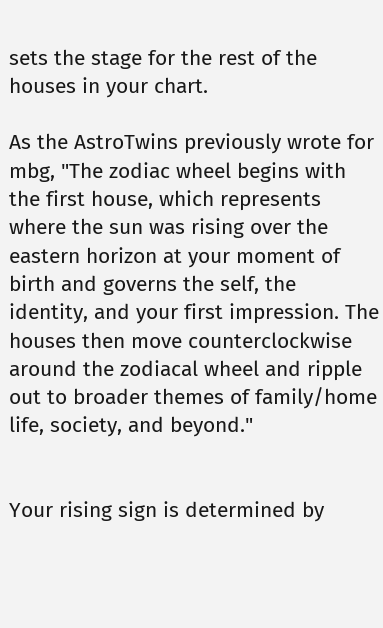sets the stage for the rest of the houses in your chart.

As the AstroTwins previously wrote for mbg, "The zodiac wheel begins with the first house, which represents where the sun was rising over the eastern horizon at your moment of birth and governs the self, the identity, and your first impression. The houses then move counterclockwise around the zodiacal wheel and ripple out to broader themes of family/home life, society, and beyond."


Your rising sign is determined by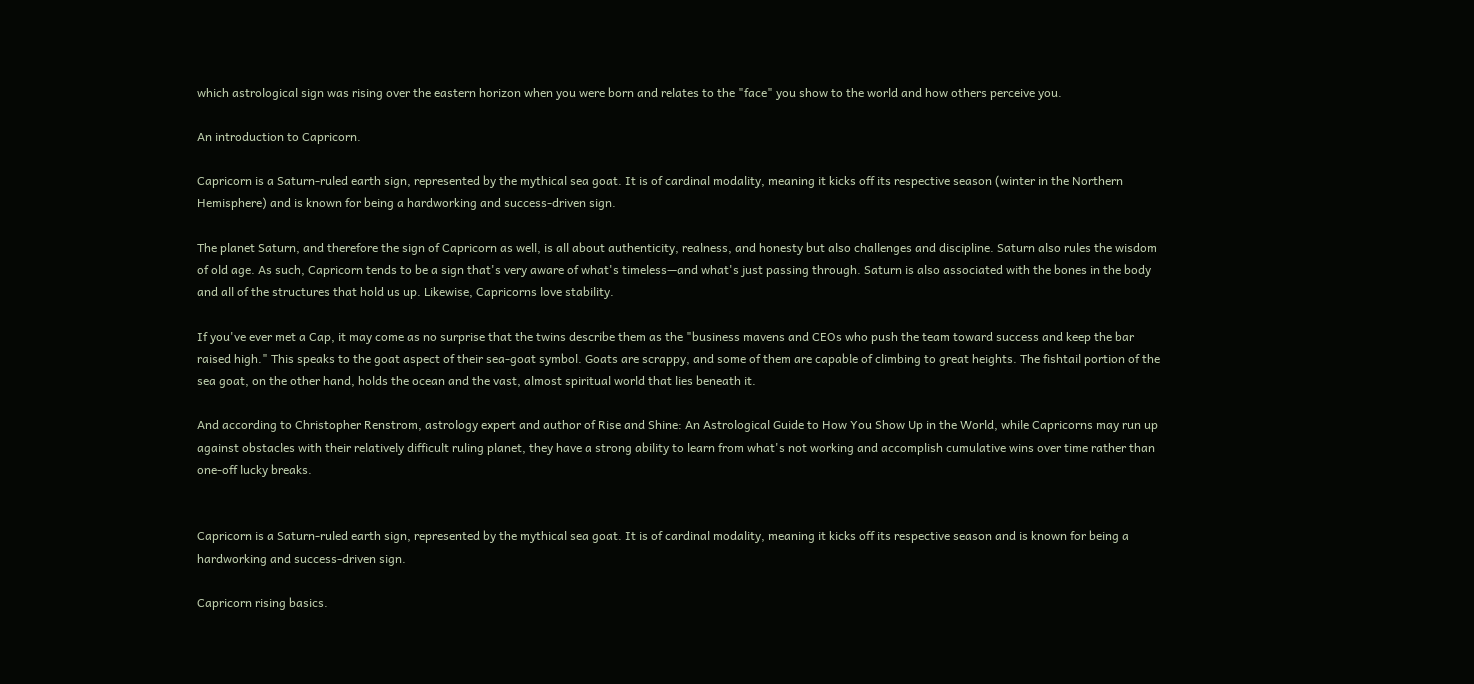which astrological sign was rising over the eastern horizon when you were born and relates to the "face" you show to the world and how others perceive you.

An introduction to Capricorn.

Capricorn is a Saturn-ruled earth sign, represented by the mythical sea goat. It is of cardinal modality, meaning it kicks off its respective season (winter in the Northern Hemisphere) and is known for being a hardworking and success-driven sign.

The planet Saturn, and therefore the sign of Capricorn as well, is all about authenticity, realness, and honesty but also challenges and discipline. Saturn also rules the wisdom of old age. As such, Capricorn tends to be a sign that's very aware of what's timeless—and what's just passing through. Saturn is also associated with the bones in the body and all of the structures that hold us up. Likewise, Capricorns love stability.

If you've ever met a Cap, it may come as no surprise that the twins describe them as the "business mavens and CEOs who push the team toward success and keep the bar raised high." This speaks to the goat aspect of their sea-goat symbol. Goats are scrappy, and some of them are capable of climbing to great heights. The fishtail portion of the sea goat, on the other hand, holds the ocean and the vast, almost spiritual world that lies beneath it.

And according to Christopher Renstrom, astrology expert and author of Rise and Shine: An Astrological Guide to How You Show Up in the World, while Capricorns may run up against obstacles with their relatively difficult ruling planet, they have a strong ability to learn from what's not working and accomplish cumulative wins over time rather than one-off lucky breaks.


Capricorn is a Saturn-ruled earth sign, represented by the mythical sea goat. It is of cardinal modality, meaning it kicks off its respective season and is known for being a hardworking and success-driven sign.

Capricorn rising basics.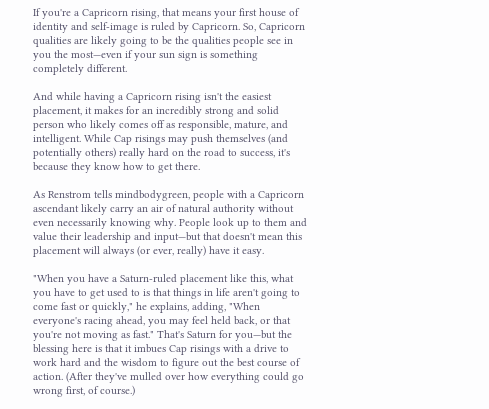If you're a Capricorn rising, that means your first house of identity and self-image is ruled by Capricorn. So, Capricorn qualities are likely going to be the qualities people see in you the most—even if your sun sign is something completely different.

And while having a Capricorn rising isn't the easiest placement, it makes for an incredibly strong and solid person who likely comes off as responsible, mature, and intelligent. While Cap risings may push themselves (and potentially others) really hard on the road to success, it's because they know how to get there.

As Renstrom tells mindbodygreen, people with a Capricorn ascendant likely carry an air of natural authority without even necessarily knowing why. People look up to them and value their leadership and input—but that doesn't mean this placement will always (or ever, really) have it easy.

"When you have a Saturn-ruled placement like this, what you have to get used to is that things in life aren't going to come fast or quickly," he explains, adding, "When everyone's racing ahead, you may feel held back, or that you're not moving as fast." That's Saturn for you—but the blessing here is that it imbues Cap risings with a drive to work hard and the wisdom to figure out the best course of action. (After they've mulled over how everything could go wrong first, of course.)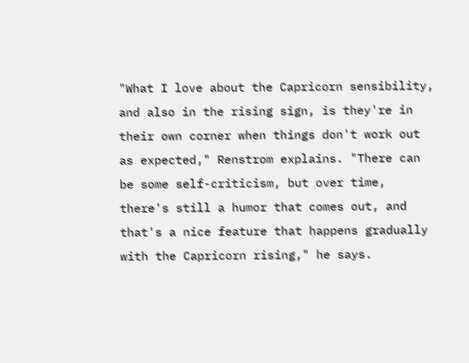"What I love about the Capricorn sensibility, and also in the rising sign, is they're in their own corner when things don't work out as expected," Renstrom explains. "There can be some self-criticism, but over time, there's still a humor that comes out, and that's a nice feature that happens gradually with the Capricorn rising," he says.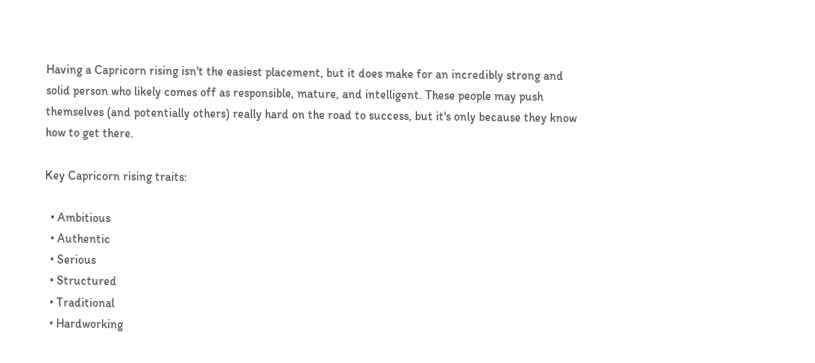Having a Capricorn rising isn't the easiest placement, but it does make for an incredibly strong and solid person who likely comes off as responsible, mature, and intelligent. These people may push themselves (and potentially others) really hard on the road to success, but it's only because they know how to get there.

Key Capricorn rising traits:

  • Ambitious
  • Authentic
  • Serious
  • Structured
  • Traditional
  • Hardworking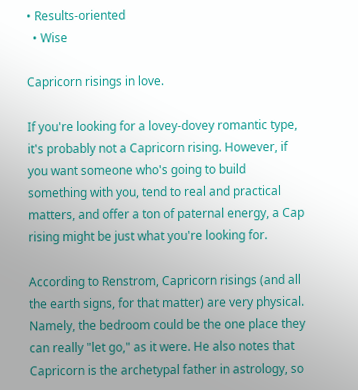• Results-oriented
  • Wise

Capricorn risings in love.

If you're looking for a lovey-dovey romantic type, it's probably not a Capricorn rising. However, if you want someone who's going to build something with you, tend to real and practical matters, and offer a ton of paternal energy, a Cap rising might be just what you're looking for.

According to Renstrom, Capricorn risings (and all the earth signs, for that matter) are very physical. Namely, the bedroom could be the one place they can really "let go," as it were. He also notes that Capricorn is the archetypal father in astrology, so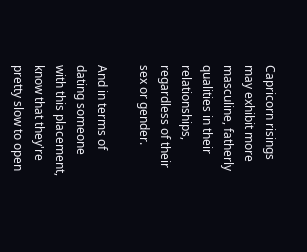Capricorn risings may exhibit more masculine, fatherly qualities in their relationships, regardless of their sex or gender.

And in terms of dating someone with this placement, know that they're pretty slow to open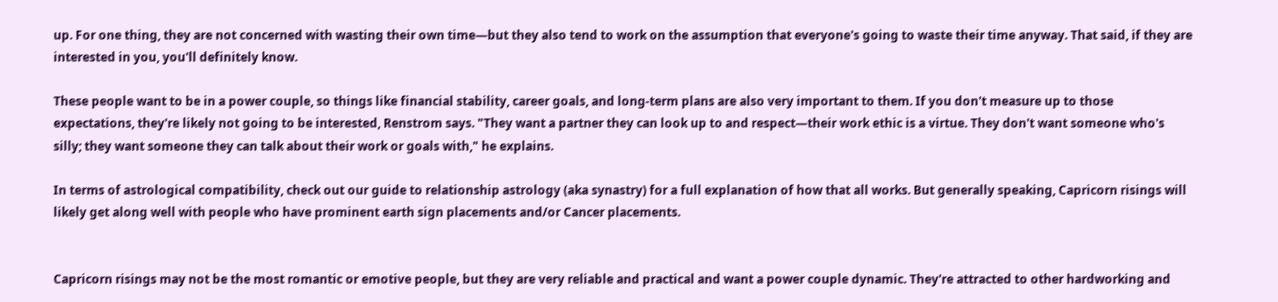up. For one thing, they are not concerned with wasting their own time—but they also tend to work on the assumption that everyone's going to waste their time anyway. That said, if they are interested in you, you'll definitely know.

These people want to be in a power couple, so things like financial stability, career goals, and long-term plans are also very important to them. If you don't measure up to those expectations, they're likely not going to be interested, Renstrom says. "They want a partner they can look up to and respect—their work ethic is a virtue. They don't want someone who's silly; they want someone they can talk about their work or goals with," he explains.

In terms of astrological compatibility, check out our guide to relationship astrology (aka synastry) for a full explanation of how that all works. But generally speaking, Capricorn risings will likely get along well with people who have prominent earth sign placements and/or Cancer placements.


Capricorn risings may not be the most romantic or emotive people, but they are very reliable and practical and want a power couple dynamic. They're attracted to other hardworking and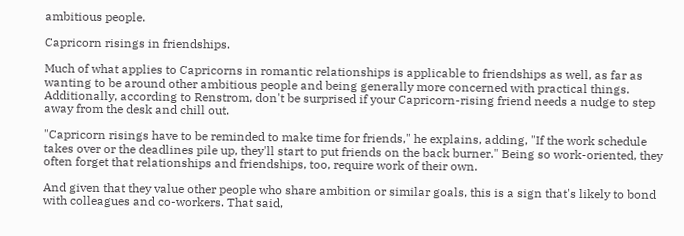ambitious people.

Capricorn risings in friendships.

Much of what applies to Capricorns in romantic relationships is applicable to friendships as well, as far as wanting to be around other ambitious people and being generally more concerned with practical things. Additionally, according to Renstrom, don't be surprised if your Capricorn-rising friend needs a nudge to step away from the desk and chill out.

"Capricorn risings have to be reminded to make time for friends," he explains, adding, "If the work schedule takes over or the deadlines pile up, they'll start to put friends on the back burner." Being so work-oriented, they often forget that relationships and friendships, too, require work of their own.

And given that they value other people who share ambition or similar goals, this is a sign that's likely to bond with colleagues and co-workers. That said,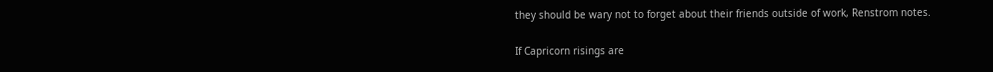they should be wary not to forget about their friends outside of work, Renstrom notes.

If Capricorn risings are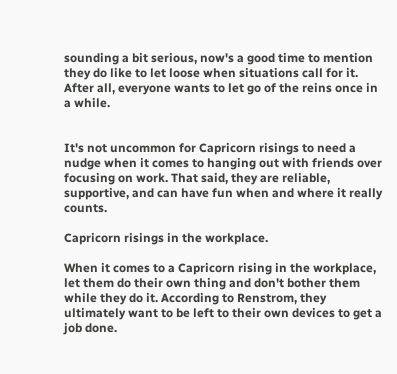sounding a bit serious, now's a good time to mention they do like to let loose when situations call for it. After all, everyone wants to let go of the reins once in a while.


It's not uncommon for Capricorn risings to need a nudge when it comes to hanging out with friends over focusing on work. That said, they are reliable, supportive, and can have fun when and where it really counts.

Capricorn risings in the workplace.

When it comes to a Capricorn rising in the workplace, let them do their own thing and don't bother them while they do it. According to Renstrom, they ultimately want to be left to their own devices to get a job done.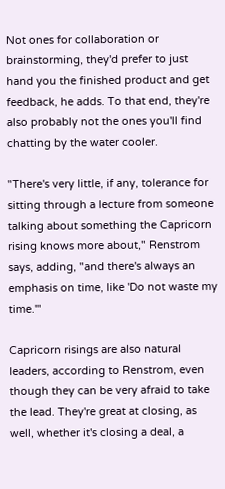Not ones for collaboration or brainstorming, they'd prefer to just hand you the finished product and get feedback, he adds. To that end, they're also probably not the ones you'll find chatting by the water cooler.

"There's very little, if any, tolerance for sitting through a lecture from someone talking about something the Capricorn rising knows more about," Renstrom says, adding, "and there's always an emphasis on time, like 'Do not waste my time.'"

Capricorn risings are also natural leaders, according to Renstrom, even though they can be very afraid to take the lead. They're great at closing, as well, whether it's closing a deal, a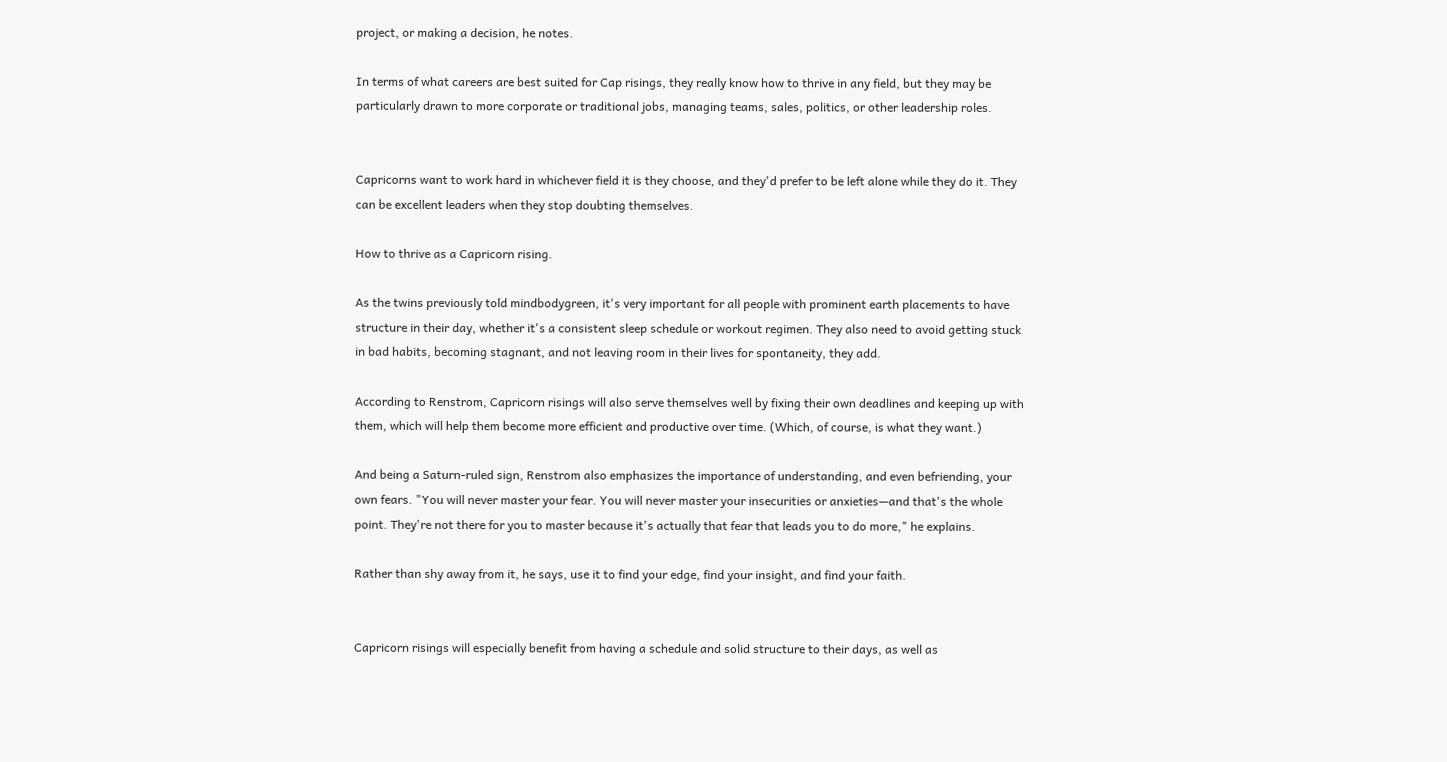project, or making a decision, he notes.

In terms of what careers are best suited for Cap risings, they really know how to thrive in any field, but they may be particularly drawn to more corporate or traditional jobs, managing teams, sales, politics, or other leadership roles.


Capricorns want to work hard in whichever field it is they choose, and they'd prefer to be left alone while they do it. They can be excellent leaders when they stop doubting themselves.

How to thrive as a Capricorn rising.

As the twins previously told mindbodygreen, it's very important for all people with prominent earth placements to have structure in their day, whether it's a consistent sleep schedule or workout regimen. They also need to avoid getting stuck in bad habits, becoming stagnant, and not leaving room in their lives for spontaneity, they add.

According to Renstrom, Capricorn risings will also serve themselves well by fixing their own deadlines and keeping up with them, which will help them become more efficient and productive over time. (Which, of course, is what they want.)

And being a Saturn-ruled sign, Renstrom also emphasizes the importance of understanding, and even befriending, your own fears. "You will never master your fear. You will never master your insecurities or anxieties—and that's the whole point. They're not there for you to master because it's actually that fear that leads you to do more," he explains.

Rather than shy away from it, he says, use it to find your edge, find your insight, and find your faith.


Capricorn risings will especially benefit from having a schedule and solid structure to their days, as well as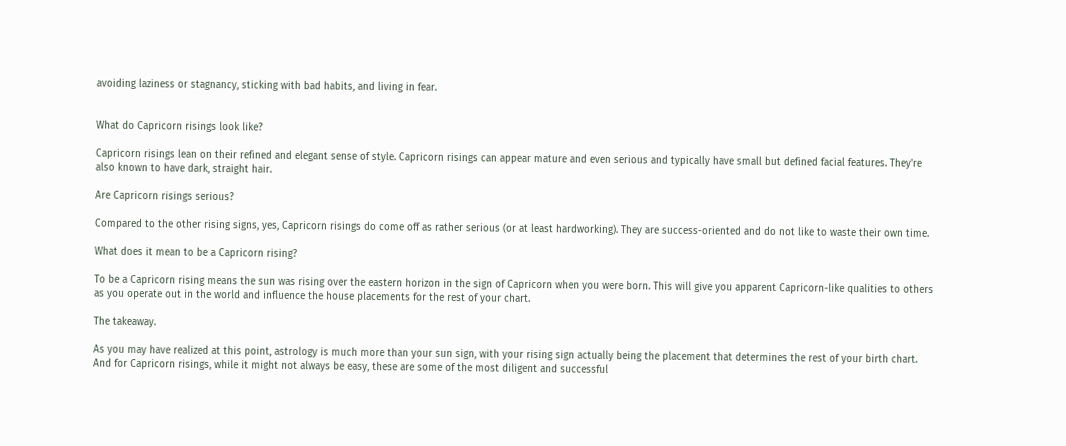avoiding laziness or stagnancy, sticking with bad habits, and living in fear.


What do Capricorn risings look like?

Capricorn risings lean on their refined and elegant sense of style. Capricorn risings can appear mature and even serious and typically have small but defined facial features. They're also known to have dark, straight hair.

Are Capricorn risings serious?

Compared to the other rising signs, yes, Capricorn risings do come off as rather serious (or at least hardworking). They are success-oriented and do not like to waste their own time.

What does it mean to be a Capricorn rising?

To be a Capricorn rising means the sun was rising over the eastern horizon in the sign of Capricorn when you were born. This will give you apparent Capricorn-like qualities to others as you operate out in the world and influence the house placements for the rest of your chart.

The takeaway.

As you may have realized at this point, astrology is much more than your sun sign, with your rising sign actually being the placement that determines the rest of your birth chart. And for Capricorn risings, while it might not always be easy, these are some of the most diligent and successful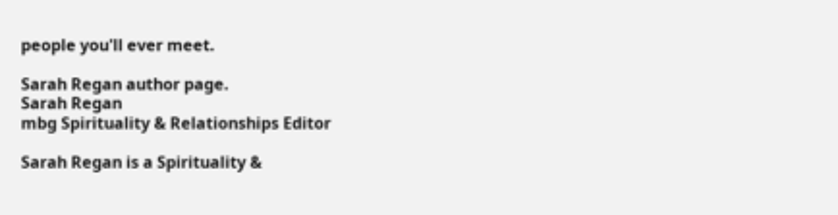people you'll ever meet.

Sarah Regan author page.
Sarah Regan
mbg Spirituality & Relationships Editor

Sarah Regan is a Spirituality &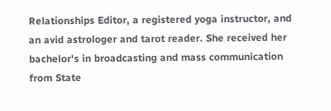Relationships Editor, a registered yoga instructor, and an avid astrologer and tarot reader. She received her bachelor's in broadcasting and mass communication from State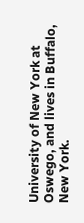University of New York at Oswego, and lives in Buffalo, New York.